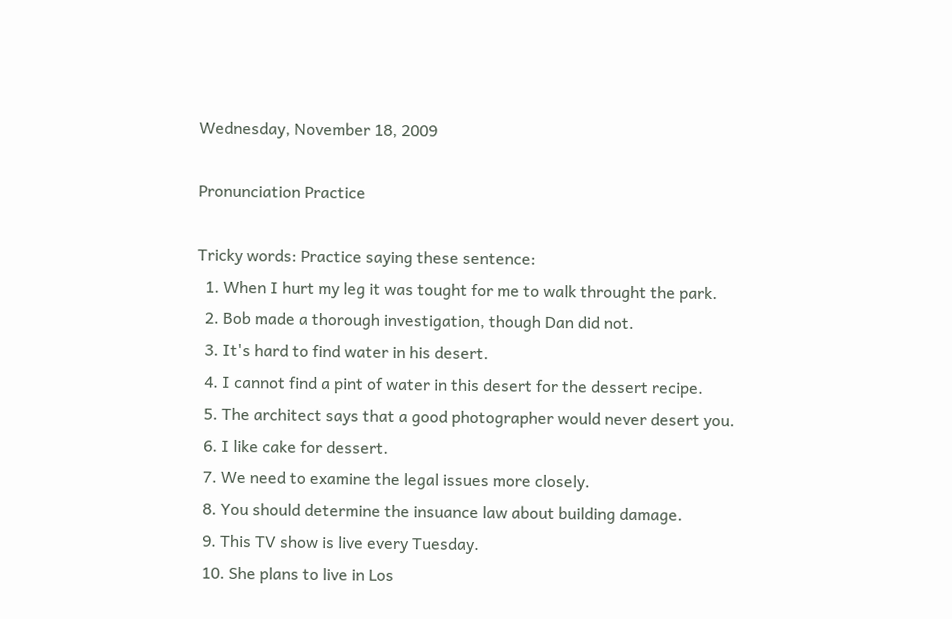Wednesday, November 18, 2009

Pronunciation Practice

Tricky words: Practice saying these sentence:
  1. When I hurt my leg it was tought for me to walk throught the park.
  2. Bob made a thorough investigation, though Dan did not.
  3. It's hard to find water in his desert.
  4. I cannot find a pint of water in this desert for the dessert recipe.
  5. The architect says that a good photographer would never desert you.
  6. I like cake for dessert.
  7. We need to examine the legal issues more closely.
  8. You should determine the insuance law about building damage.
  9. This TV show is live every Tuesday.
  10. She plans to live in Los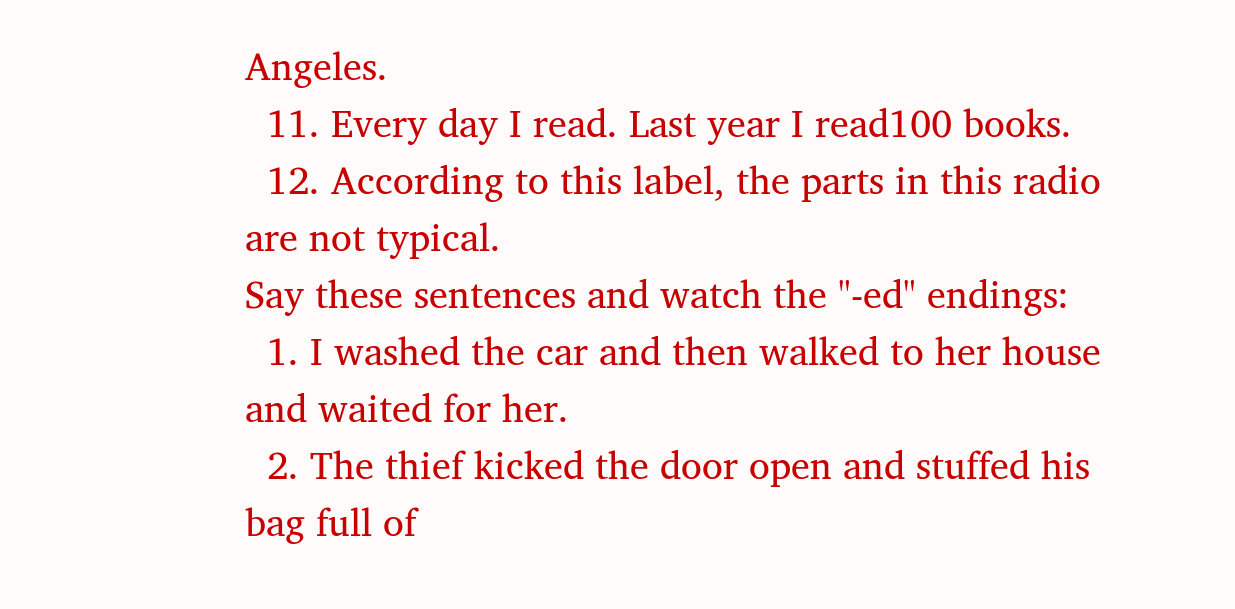Angeles.
  11. Every day I read. Last year I read100 books.
  12. According to this label, the parts in this radio are not typical.
Say these sentences and watch the "-ed" endings:
  1. I washed the car and then walked to her house and waited for her.
  2. The thief kicked the door open and stuffed his bag full of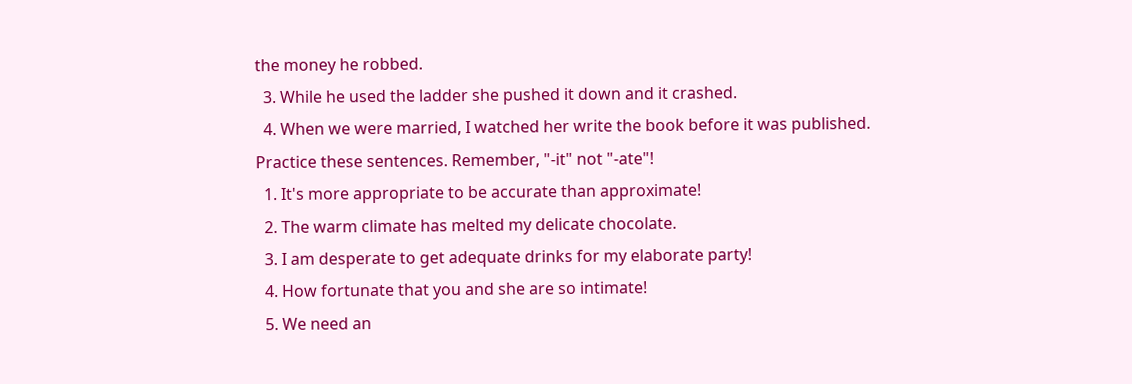the money he robbed.
  3. While he used the ladder she pushed it down and it crashed.
  4. When we were married, I watched her write the book before it was published.
Practice these sentences. Remember, "-it" not "-ate"!
  1. It's more appropriate to be accurate than approximate!
  2. The warm climate has melted my delicate chocolate.
  3. I am desperate to get adequate drinks for my elaborate party!
  4. How fortunate that you and she are so intimate!
  5. We need an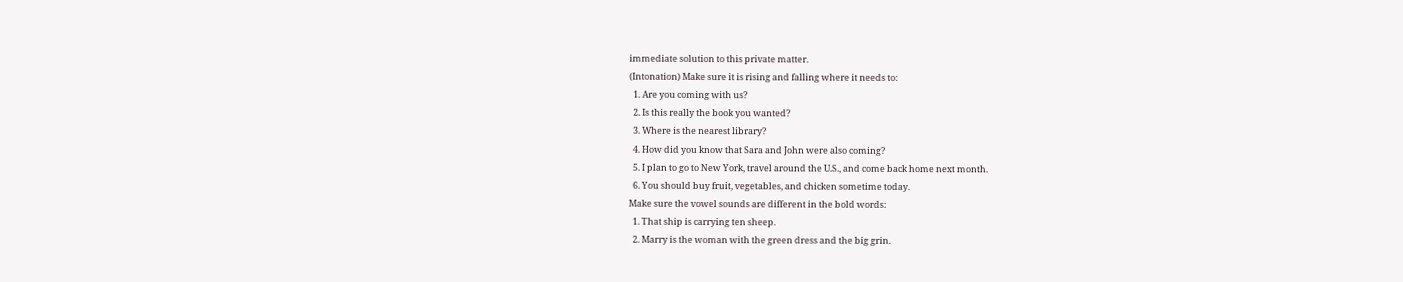immediate solution to this private matter.
(Intonation) Make sure it is rising and falling where it needs to:
  1. Are you coming with us?
  2. Is this really the book you wanted?
  3. Where is the nearest library?
  4. How did you know that Sara and John were also coming?
  5. I plan to go to New York, travel around the U.S., and come back home next month.
  6. You should buy fruit, vegetables, and chicken sometime today.
Make sure the vowel sounds are different in the bold words:
  1. That ship is carrying ten sheep.
  2. Marry is the woman with the green dress and the big grin.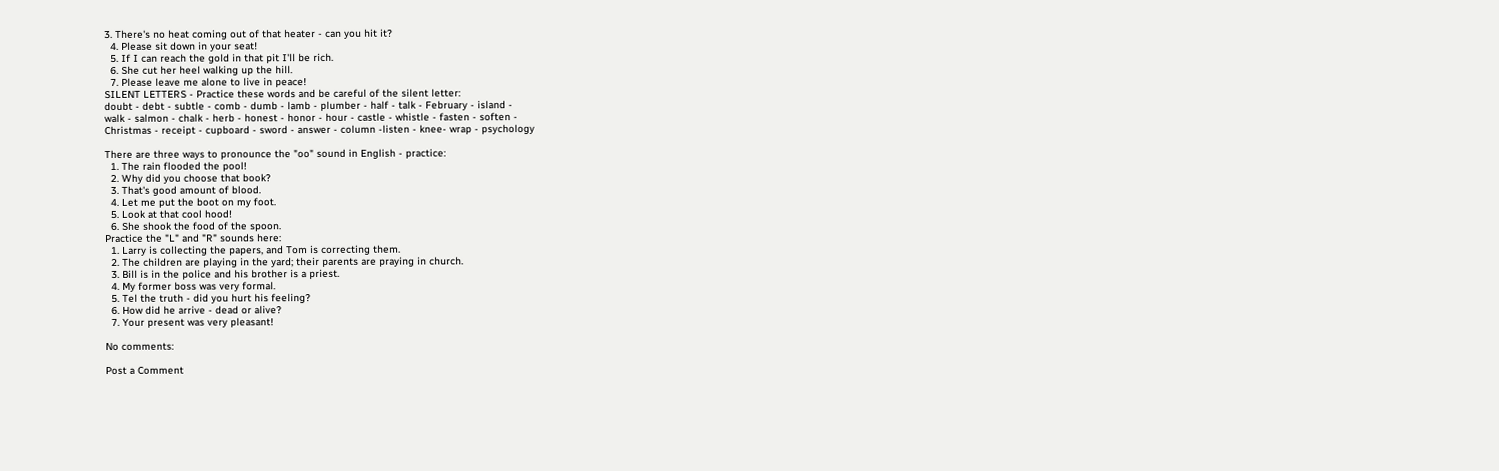3. There's no heat coming out of that heater - can you hit it?
  4. Please sit down in your seat!
  5. If I can reach the gold in that pit I'll be rich.
  6. She cut her heel walking up the hill.
  7. Please leave me alone to live in peace!
SILENT LETTERS - Practice these words and be careful of the silent letter:
doubt - debt - subtle - comb - dumb - lamb - plumber - half - talk - February - island -
walk - salmon - chalk - herb - honest - honor - hour - castle - whistle - fasten - soften -
Christmas - receipt - cupboard - sword - answer - column -listen - knee- wrap - psychology

There are three ways to pronounce the "oo" sound in English - practice:
  1. The rain flooded the pool!
  2. Why did you choose that book?
  3. That's good amount of blood.
  4. Let me put the boot on my foot.
  5. Look at that cool hood!
  6. She shook the food of the spoon.
Practice the "L" and "R" sounds here:
  1. Larry is collecting the papers, and Tom is correcting them.
  2. The children are playing in the yard; their parents are praying in church.
  3. Bill is in the police and his brother is a priest.
  4. My former boss was very formal.
  5. Tel the truth - did you hurt his feeling?
  6. How did he arrive - dead or alive?
  7. Your present was very pleasant!

No comments:

Post a Comment